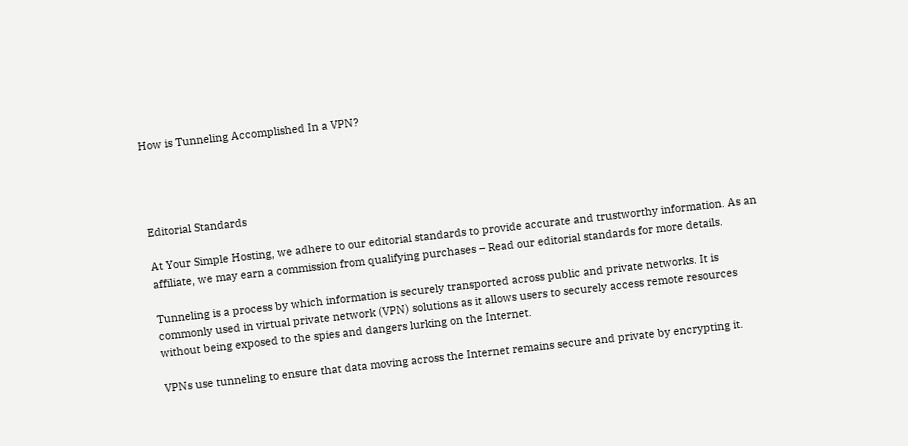How is Tunneling Accomplished In a VPN?




Editorial Standards

At Your Simple Hosting, we adhere to our editorial standards to provide accurate and trustworthy information. As an affiliate, we may earn a commission from qualifying purchases – Read our editorial standards for more details.

Tunneling is a process by which information is securely transported across public and private networks. It is commonly used in virtual private network (VPN) solutions as it allows users to securely access remote resources without being exposed to the spies and dangers lurking on the Internet.

VPNs use tunneling to ensure that data moving across the Internet remains secure and private by encrypting it.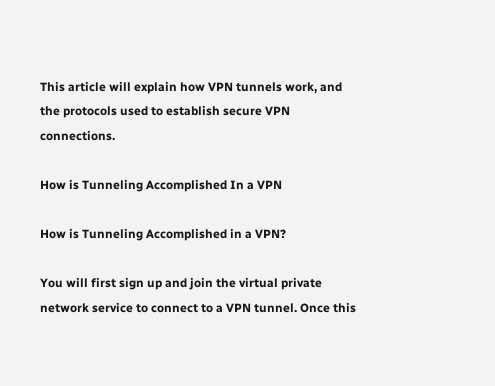This article will explain how VPN tunnels work, and the protocols used to establish secure VPN connections.

How is Tunneling Accomplished In a VPN

How is Tunneling Accomplished in a VPN?

You will first sign up and join the virtual private network service to connect to a VPN tunnel. Once this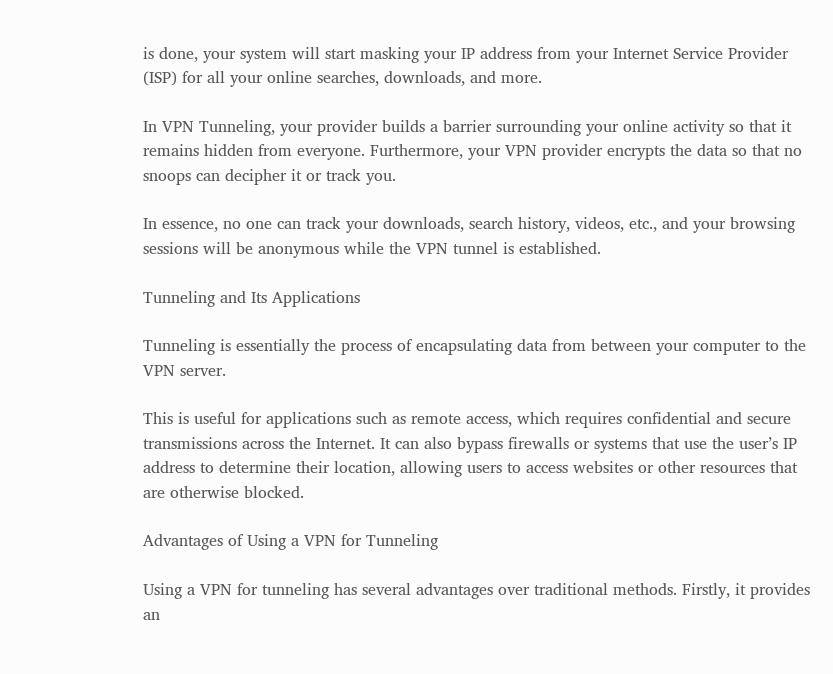is done, your system will start masking your IP address from your Internet Service Provider (ISP) for all your online searches, downloads, and more.

In VPN Tunneling, your provider builds a barrier surrounding your online activity so that it remains hidden from everyone. Furthermore, your VPN provider encrypts the data so that no snoops can decipher it or track you.

In essence, no one can track your downloads, search history, videos, etc., and your browsing sessions will be anonymous while the VPN tunnel is established.

Tunneling and Its Applications

Tunneling is essentially the process of encapsulating data from between your computer to the VPN server.

This is useful for applications such as remote access, which requires confidential and secure transmissions across the Internet. It can also bypass firewalls or systems that use the user’s IP address to determine their location, allowing users to access websites or other resources that are otherwise blocked.

Advantages of Using a VPN for Tunneling

Using a VPN for tunneling has several advantages over traditional methods. Firstly, it provides an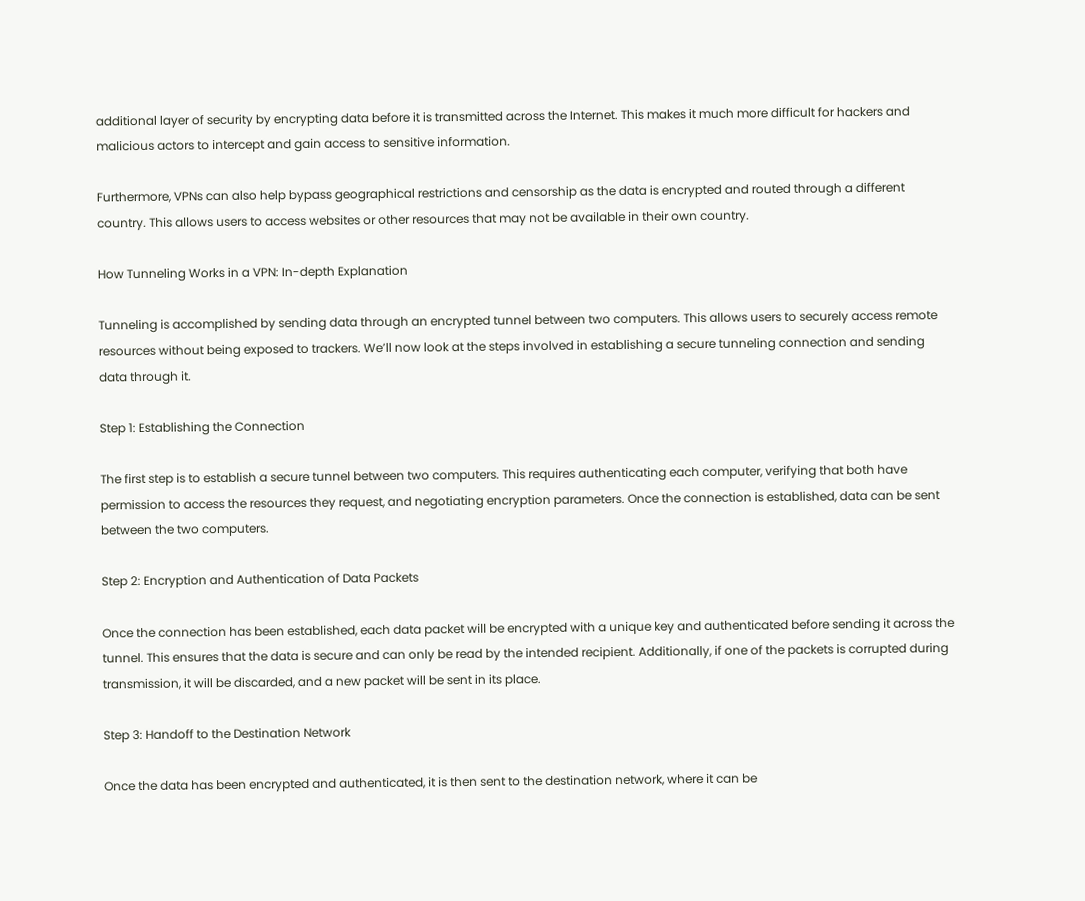additional layer of security by encrypting data before it is transmitted across the Internet. This makes it much more difficult for hackers and malicious actors to intercept and gain access to sensitive information.

Furthermore, VPNs can also help bypass geographical restrictions and censorship as the data is encrypted and routed through a different country. This allows users to access websites or other resources that may not be available in their own country.

How Tunneling Works in a VPN: In-depth Explanation

Tunneling is accomplished by sending data through an encrypted tunnel between two computers. This allows users to securely access remote resources without being exposed to trackers. We’ll now look at the steps involved in establishing a secure tunneling connection and sending data through it.

Step 1: Establishing the Connection

The first step is to establish a secure tunnel between two computers. This requires authenticating each computer, verifying that both have permission to access the resources they request, and negotiating encryption parameters. Once the connection is established, data can be sent between the two computers.

Step 2: Encryption and Authentication of Data Packets

Once the connection has been established, each data packet will be encrypted with a unique key and authenticated before sending it across the tunnel. This ensures that the data is secure and can only be read by the intended recipient. Additionally, if one of the packets is corrupted during transmission, it will be discarded, and a new packet will be sent in its place.

Step 3: Handoff to the Destination Network

Once the data has been encrypted and authenticated, it is then sent to the destination network, where it can be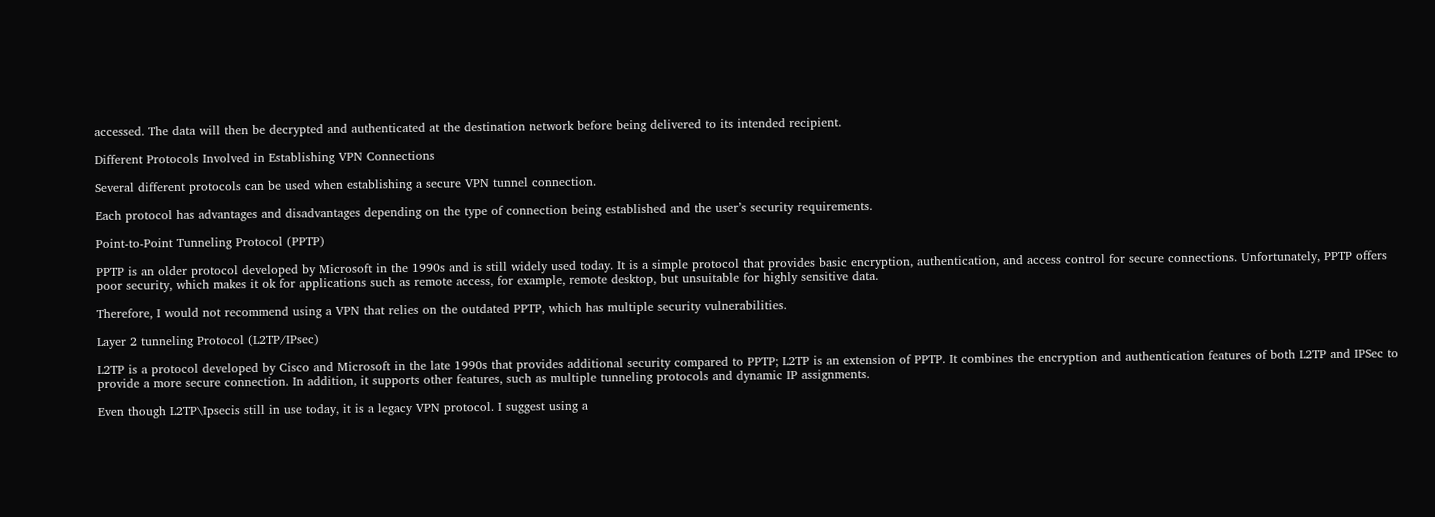accessed. The data will then be decrypted and authenticated at the destination network before being delivered to its intended recipient.

Different Protocols Involved in Establishing VPN Connections

Several different protocols can be used when establishing a secure VPN tunnel connection.

Each protocol has advantages and disadvantages depending on the type of connection being established and the user’s security requirements.

Point-to-Point Tunneling Protocol (PPTP)

PPTP is an older protocol developed by Microsoft in the 1990s and is still widely used today. It is a simple protocol that provides basic encryption, authentication, and access control for secure connections. Unfortunately, PPTP offers poor security, which makes it ok for applications such as remote access, for example, remote desktop, but unsuitable for highly sensitive data.

Therefore, I would not recommend using a VPN that relies on the outdated PPTP, which has multiple security vulnerabilities.

Layer 2 tunneling Protocol (L2TP/IPsec)

L2TP is a protocol developed by Cisco and Microsoft in the late 1990s that provides additional security compared to PPTP; L2TP is an extension of PPTP. It combines the encryption and authentication features of both L2TP and IPSec to provide a more secure connection. In addition, it supports other features, such as multiple tunneling protocols and dynamic IP assignments.

Even though L2TP\Ipsecis still in use today, it is a legacy VPN protocol. I suggest using a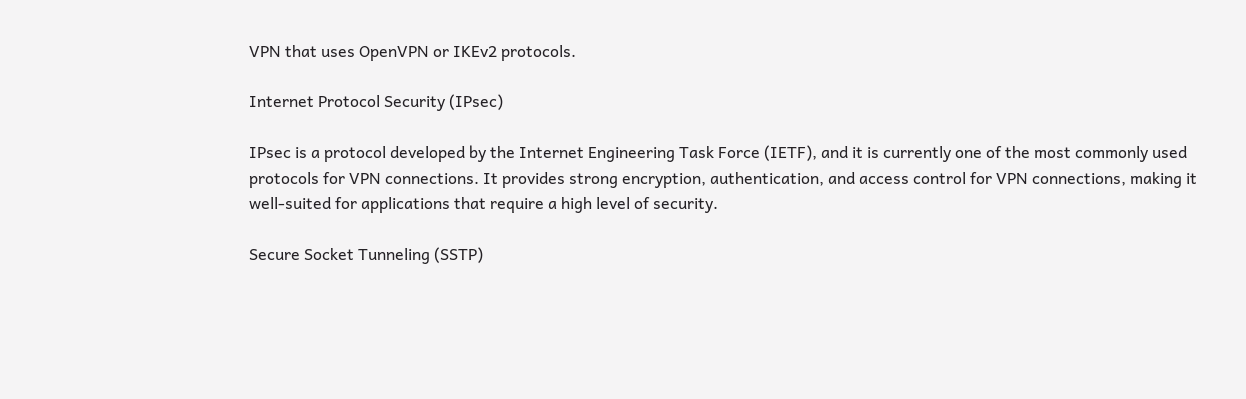VPN that uses OpenVPN or IKEv2 protocols.

Internet Protocol Security (IPsec)

IPsec is a protocol developed by the Internet Engineering Task Force (IETF), and it is currently one of the most commonly used protocols for VPN connections. It provides strong encryption, authentication, and access control for VPN connections, making it well-suited for applications that require a high level of security.

Secure Socket Tunneling (SSTP)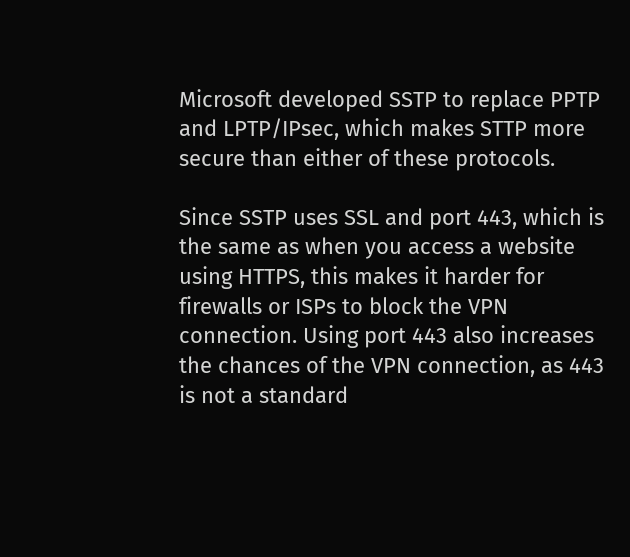Microsoft developed SSTP to replace PPTP and LPTP/IPsec, which makes STTP more secure than either of these protocols.

Since SSTP uses SSL and port 443, which is the same as when you access a website using HTTPS, this makes it harder for firewalls or ISPs to block the VPN connection. Using port 443 also increases the chances of the VPN connection, as 443 is not a standard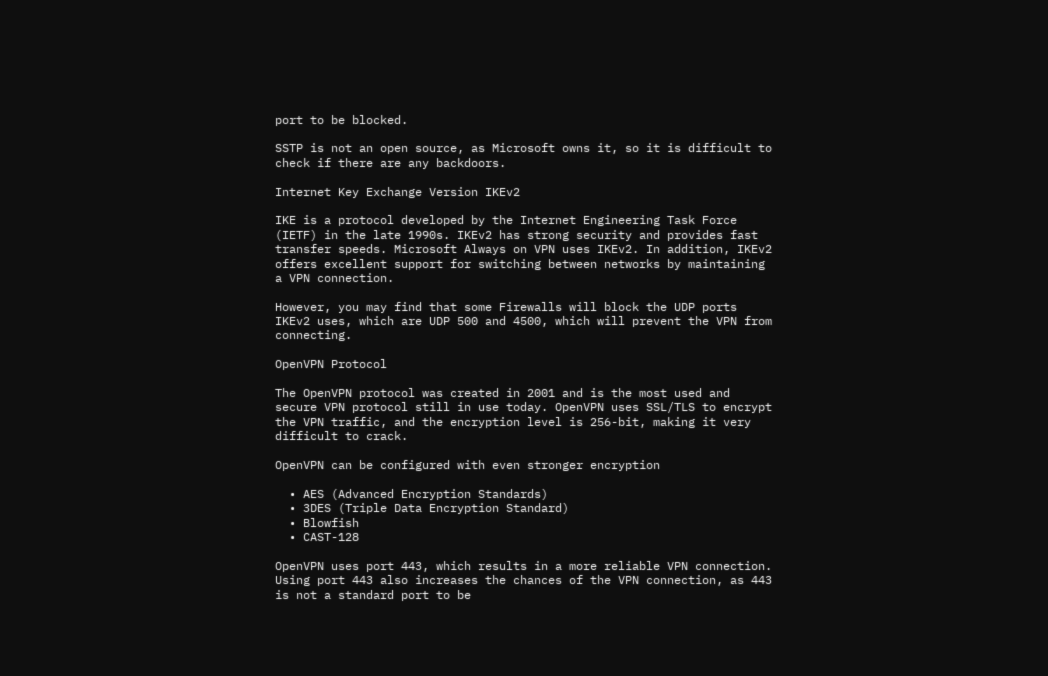port to be blocked.

SSTP is not an open source, as Microsoft owns it, so it is difficult to check if there are any backdoors.

Internet Key Exchange Version IKEv2

IKE is a protocol developed by the Internet Engineering Task Force (IETF) in the late 1990s. IKEv2 has strong security and provides fast transfer speeds. Microsoft Always on VPN uses IKEv2. In addition, IKEv2 offers excellent support for switching between networks by maintaining a VPN connection.

However, you may find that some Firewalls will block the UDP ports IKEv2 uses, which are UDP 500 and 4500, which will prevent the VPN from connecting.

OpenVPN Protocol

The OpenVPN protocol was created in 2001 and is the most used and secure VPN protocol still in use today. OpenVPN uses SSL/TLS to encrypt the VPN traffic, and the encryption level is 256-bit, making it very difficult to crack.

OpenVPN can be configured with even stronger encryption

  • AES (Advanced Encryption Standards)
  • 3DES (Triple Data Encryption Standard)
  • Blowfish
  • CAST-128

OpenVPN uses port 443, which results in a more reliable VPN connection. Using port 443 also increases the chances of the VPN connection, as 443 is not a standard port to be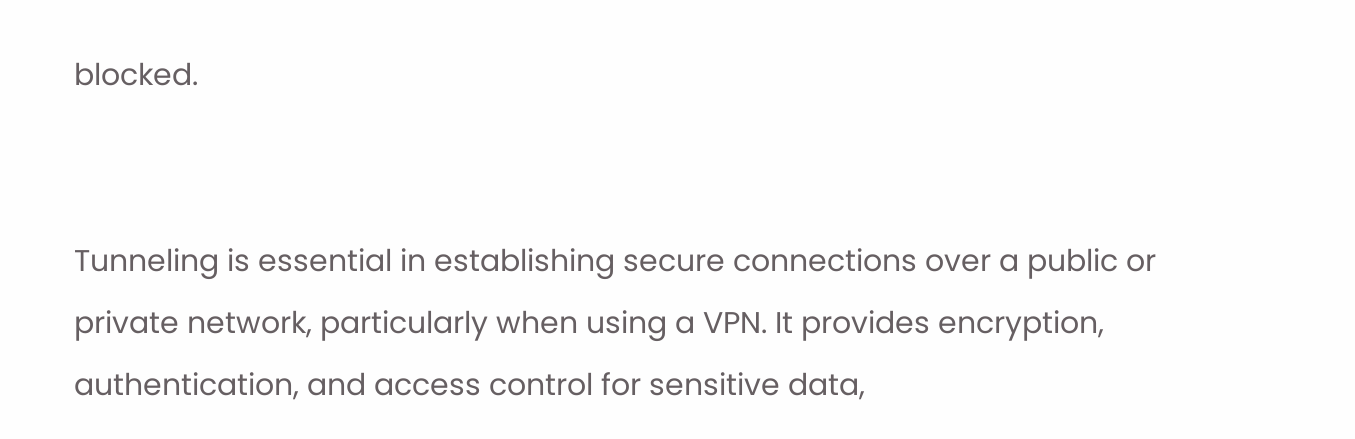blocked.


Tunneling is essential in establishing secure connections over a public or private network, particularly when using a VPN. It provides encryption, authentication, and access control for sensitive data,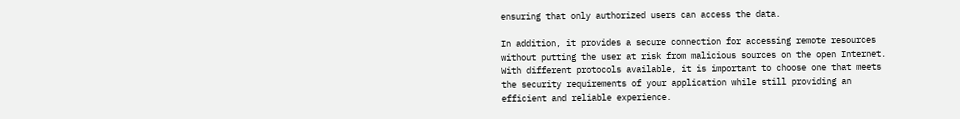ensuring that only authorized users can access the data.

In addition, it provides a secure connection for accessing remote resources without putting the user at risk from malicious sources on the open Internet. With different protocols available, it is important to choose one that meets the security requirements of your application while still providing an efficient and reliable experience.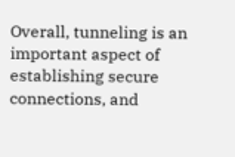Overall, tunneling is an important aspect of establishing secure connections, and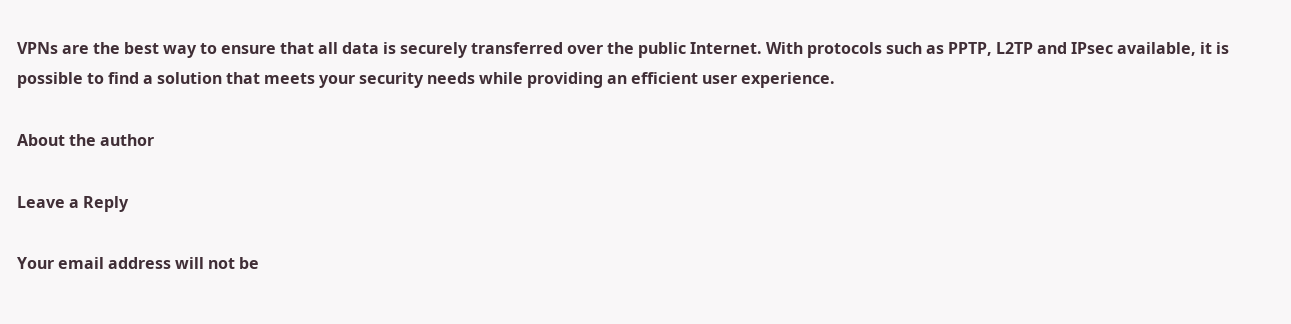VPNs are the best way to ensure that all data is securely transferred over the public Internet. With protocols such as PPTP, L2TP and IPsec available, it is possible to find a solution that meets your security needs while providing an efficient user experience.

About the author

Leave a Reply

Your email address will not be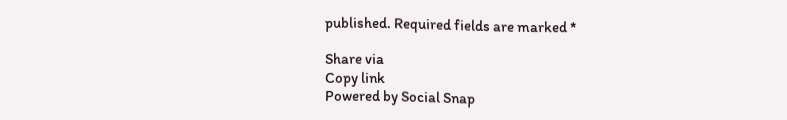published. Required fields are marked *

Share via
Copy link
Powered by Social Snap